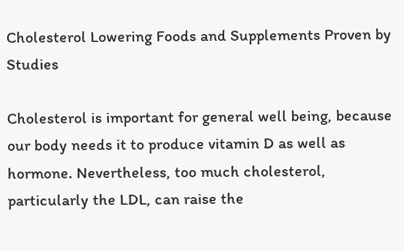Cholesterol Lowering Foods and Supplements Proven by Studies

Cholesterol is important for general well being, because our body needs it to produce vitamin D as well as hormone. Nevertheless, too much cholesterol, particularly the LDL, can raise the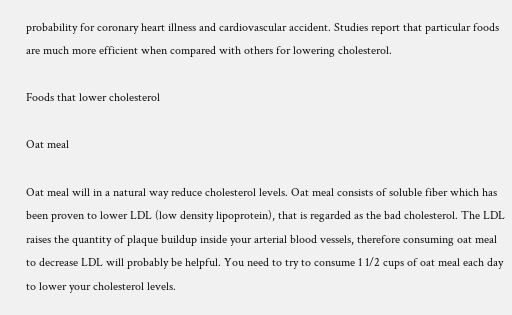probability for coronary heart illness and cardiovascular accident. Studies report that particular foods are much more efficient when compared with others for lowering cholesterol.

Foods that lower cholesterol

Oat meal

Oat meal will in a natural way reduce cholesterol levels. Oat meal consists of soluble fiber which has been proven to lower LDL (low density lipoprotein), that is regarded as the bad cholesterol. The LDL raises the quantity of plaque buildup inside your arterial blood vessels, therefore consuming oat meal to decrease LDL will probably be helpful. You need to try to consume 1 1/2 cups of oat meal each day to lower your cholesterol levels.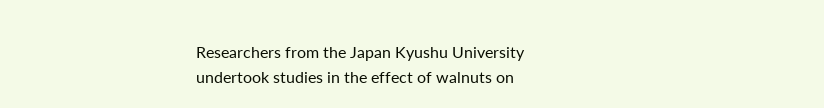Researchers from the Japan Kyushu University undertook studies in the effect of walnuts on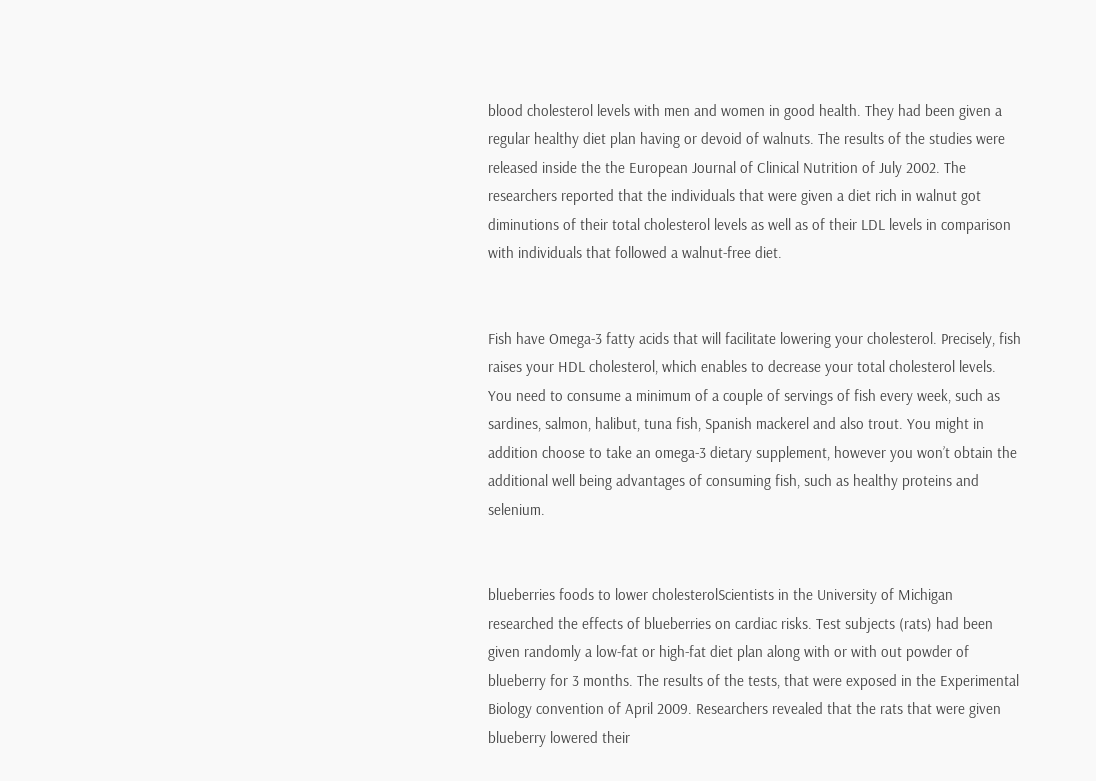blood cholesterol levels with men and women in good health. They had been given a regular healthy diet plan having or devoid of walnuts. The results of the studies were released inside the the European Journal of Clinical Nutrition of July 2002. The researchers reported that the individuals that were given a diet rich in walnut got diminutions of their total cholesterol levels as well as of their LDL levels in comparison with individuals that followed a walnut-free diet.


Fish have Omega-3 fatty acids that will facilitate lowering your cholesterol. Precisely, fish raises your HDL cholesterol, which enables to decrease your total cholesterol levels. You need to consume a minimum of a couple of servings of fish every week, such as sardines, salmon, halibut, tuna fish, Spanish mackerel and also trout. You might in addition choose to take an omega-3 dietary supplement, however you won’t obtain the additional well being advantages of consuming fish, such as healthy proteins and selenium.


blueberries foods to lower cholesterolScientists in the University of Michigan researched the effects of blueberries on cardiac risks. Test subjects (rats) had been given randomly a low-fat or high-fat diet plan along with or with out powder of blueberry for 3 months. The results of the tests, that were exposed in the Experimental Biology convention of April 2009. Researchers revealed that the rats that were given blueberry lowered their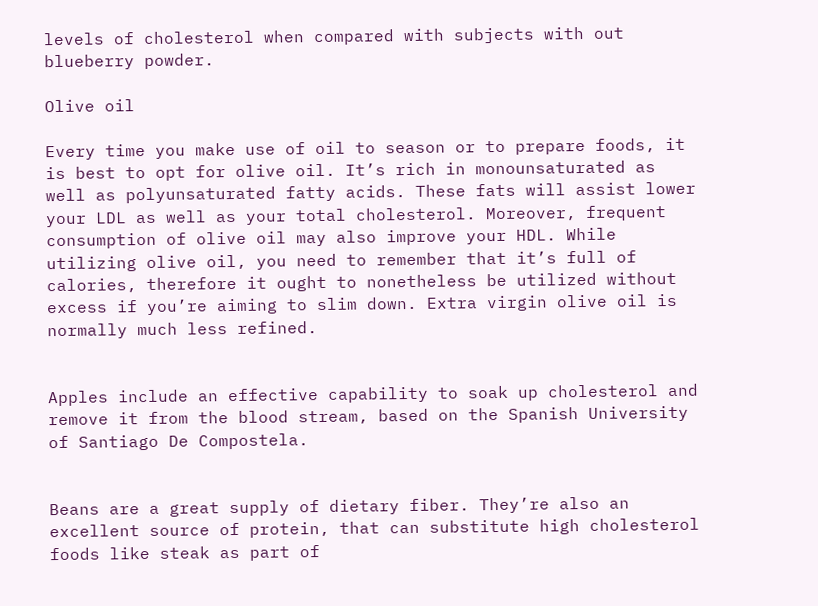levels of cholesterol when compared with subjects with out blueberry powder.

Olive oil

Every time you make use of oil to season or to prepare foods, it is best to opt for olive oil. It’s rich in monounsaturated as well as polyunsaturated fatty acids. These fats will assist lower your LDL as well as your total cholesterol. Moreover, frequent consumption of olive oil may also improve your HDL. While utilizing olive oil, you need to remember that it’s full of calories, therefore it ought to nonetheless be utilized without excess if you’re aiming to slim down. Extra virgin olive oil is normally much less refined.


Apples include an effective capability to soak up cholesterol and remove it from the blood stream, based on the Spanish University of Santiago De Compostela.


Beans are a great supply of dietary fiber. They’re also an excellent source of protein, that can substitute high cholesterol foods like steak as part of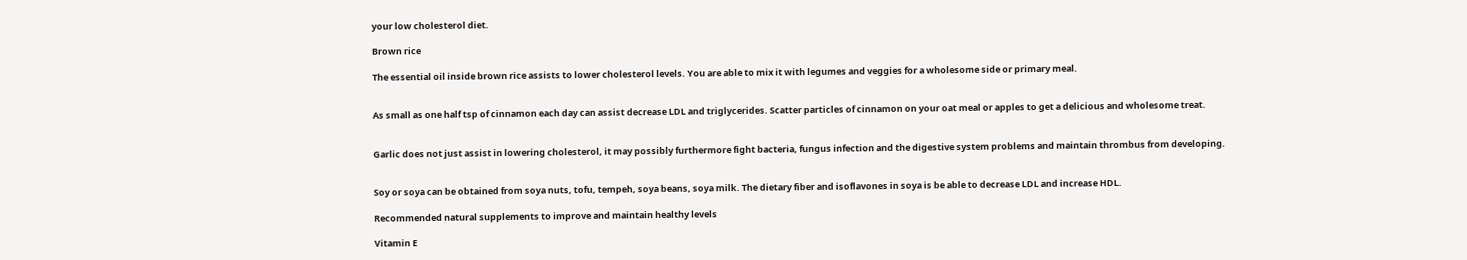your low cholesterol diet.

Brown rice

The essential oil inside brown rice assists to lower cholesterol levels. You are able to mix it with legumes and veggies for a wholesome side or primary meal.


As small as one half tsp of cinnamon each day can assist decrease LDL and triglycerides. Scatter particles of cinnamon on your oat meal or apples to get a delicious and wholesome treat.


Garlic does not just assist in lowering cholesterol, it may possibly furthermore fight bacteria, fungus infection and the digestive system problems and maintain thrombus from developing.


Soy or soya can be obtained from soya nuts, tofu, tempeh, soya beans, soya milk. The dietary fiber and isoflavones in soya is be able to decrease LDL and increase HDL.

Recommended natural supplements to improve and maintain healthy levels

Vitamin E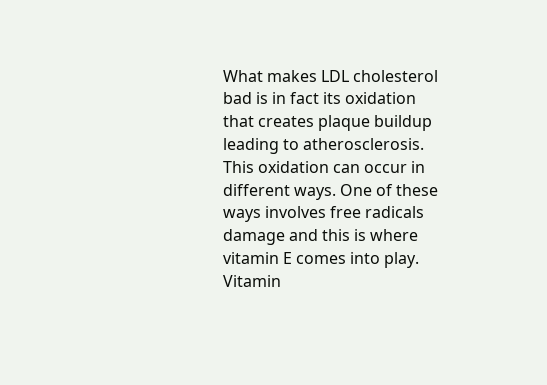What makes LDL cholesterol bad is in fact its oxidation that creates plaque buildup leading to atherosclerosis. This oxidation can occur in different ways. One of these ways involves free radicals damage and this is where vitamin E comes into play. Vitamin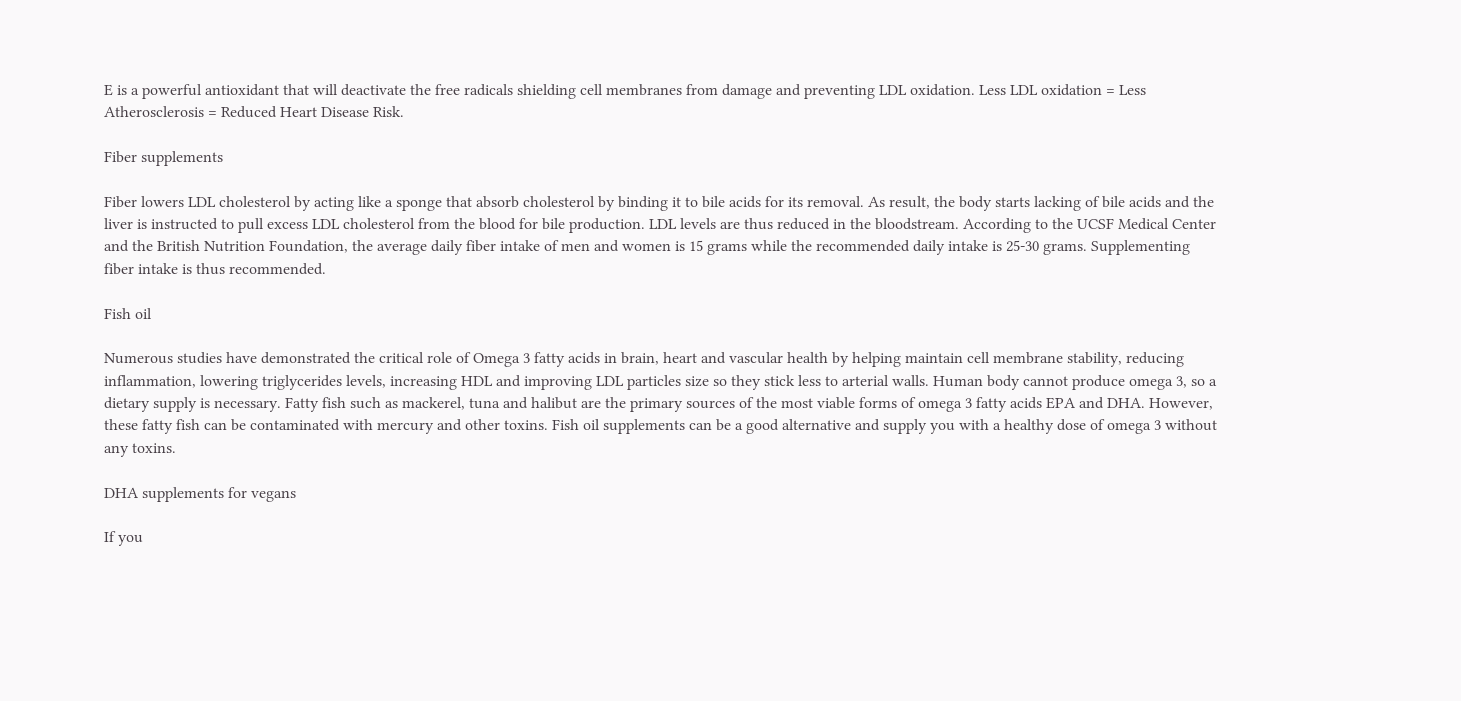E is a powerful antioxidant that will deactivate the free radicals shielding cell membranes from damage and preventing LDL oxidation. Less LDL oxidation = Less Atherosclerosis = Reduced Heart Disease Risk.

Fiber supplements

Fiber lowers LDL cholesterol by acting like a sponge that absorb cholesterol by binding it to bile acids for its removal. As result, the body starts lacking of bile acids and the liver is instructed to pull excess LDL cholesterol from the blood for bile production. LDL levels are thus reduced in the bloodstream. According to the UCSF Medical Center and the British Nutrition Foundation, the average daily fiber intake of men and women is 15 grams while the recommended daily intake is 25-30 grams. Supplementing fiber intake is thus recommended.

Fish oil

Numerous studies have demonstrated the critical role of Omega 3 fatty acids in brain, heart and vascular health by helping maintain cell membrane stability, reducing inflammation, lowering triglycerides levels, increasing HDL and improving LDL particles size so they stick less to arterial walls. Human body cannot produce omega 3, so a dietary supply is necessary. Fatty fish such as mackerel, tuna and halibut are the primary sources of the most viable forms of omega 3 fatty acids EPA and DHA. However, these fatty fish can be contaminated with mercury and other toxins. Fish oil supplements can be a good alternative and supply you with a healthy dose of omega 3 without any toxins.

DHA supplements for vegans

If you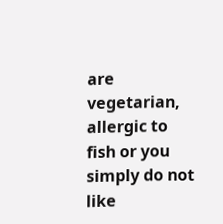are vegetarian, allergic to fish or you simply do not like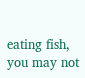eating fish, you may not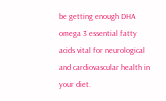be getting enough DHA omega 3 essential fatty acids vital for neurological and cardiovascular health in your diet.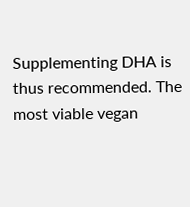Supplementing DHA is thus recommended. The most viable vegan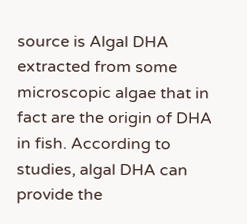source is Algal DHA extracted from some microscopic algae that in fact are the origin of DHA in fish. According to studies, algal DHA can provide the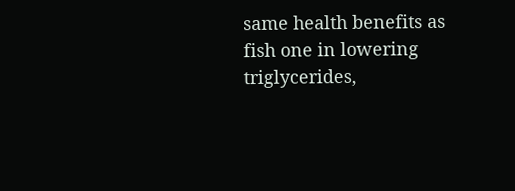same health benefits as fish one in lowering triglycerides,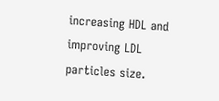increasing HDL and improving LDL particles size.